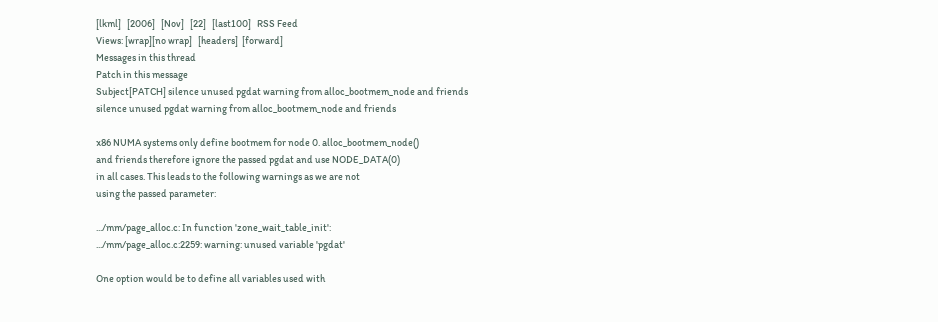[lkml]   [2006]   [Nov]   [22]   [last100]   RSS Feed
Views: [wrap][no wrap]   [headers]  [forward]
Messages in this thread
Patch in this message
Subject[PATCH] silence unused pgdat warning from alloc_bootmem_node and friends
silence unused pgdat warning from alloc_bootmem_node and friends

x86 NUMA systems only define bootmem for node 0. alloc_bootmem_node()
and friends therefore ignore the passed pgdat and use NODE_DATA(0)
in all cases. This leads to the following warnings as we are not
using the passed parameter:

.../mm/page_alloc.c: In function 'zone_wait_table_init':
.../mm/page_alloc.c:2259: warning: unused variable 'pgdat'

One option would be to define all variables used with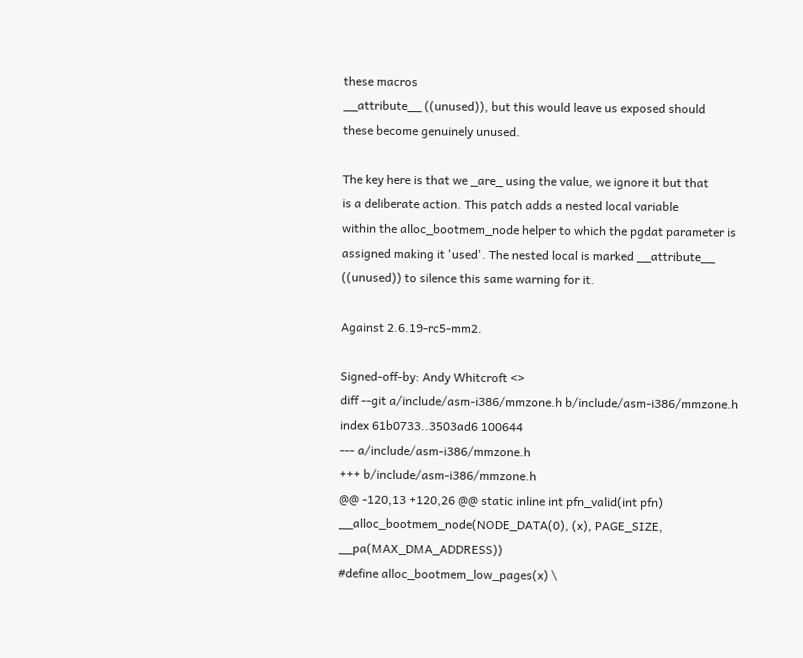these macros
__attribute__ ((unused)), but this would leave us exposed should
these become genuinely unused.

The key here is that we _are_ using the value, we ignore it but that
is a deliberate action. This patch adds a nested local variable
within the alloc_bootmem_node helper to which the pgdat parameter is
assigned making it 'used'. The nested local is marked __attribute__
((unused)) to silence this same warning for it.

Against 2.6.19-rc5-mm2.

Signed-off-by: Andy Whitcroft <>
diff --git a/include/asm-i386/mmzone.h b/include/asm-i386/mmzone.h
index 61b0733..3503ad6 100644
--- a/include/asm-i386/mmzone.h
+++ b/include/asm-i386/mmzone.h
@@ -120,13 +120,26 @@ static inline int pfn_valid(int pfn)
__alloc_bootmem_node(NODE_DATA(0), (x), PAGE_SIZE, __pa(MAX_DMA_ADDRESS))
#define alloc_bootmem_low_pages(x) \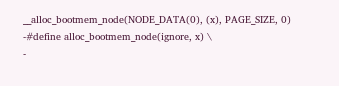__alloc_bootmem_node(NODE_DATA(0), (x), PAGE_SIZE, 0)
-#define alloc_bootmem_node(ignore, x) \
-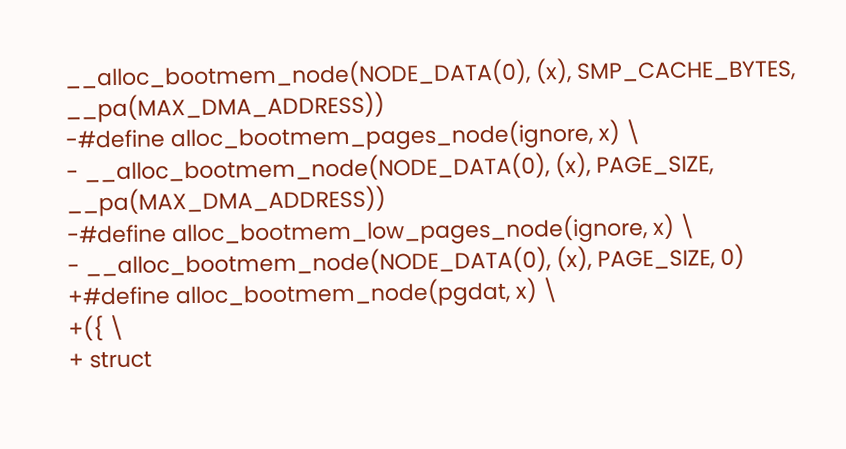__alloc_bootmem_node(NODE_DATA(0), (x), SMP_CACHE_BYTES, __pa(MAX_DMA_ADDRESS))
-#define alloc_bootmem_pages_node(ignore, x) \
- __alloc_bootmem_node(NODE_DATA(0), (x), PAGE_SIZE, __pa(MAX_DMA_ADDRESS))
-#define alloc_bootmem_low_pages_node(ignore, x) \
- __alloc_bootmem_node(NODE_DATA(0), (x), PAGE_SIZE, 0)
+#define alloc_bootmem_node(pgdat, x) \
+({ \
+ struct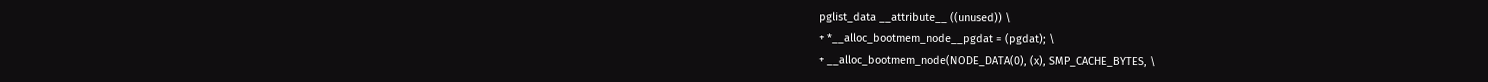pglist_data __attribute__ ((unused)) \
+ *__alloc_bootmem_node__pgdat = (pgdat); \
+ __alloc_bootmem_node(NODE_DATA(0), (x), SMP_CACHE_BYTES, \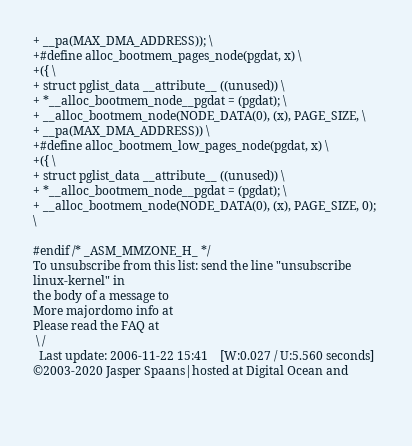+ __pa(MAX_DMA_ADDRESS)); \
+#define alloc_bootmem_pages_node(pgdat, x) \
+({ \
+ struct pglist_data __attribute__ ((unused)) \
+ *__alloc_bootmem_node__pgdat = (pgdat); \
+ __alloc_bootmem_node(NODE_DATA(0), (x), PAGE_SIZE, \
+ __pa(MAX_DMA_ADDRESS)) \
+#define alloc_bootmem_low_pages_node(pgdat, x) \
+({ \
+ struct pglist_data __attribute__ ((unused)) \
+ *__alloc_bootmem_node__pgdat = (pgdat); \
+ __alloc_bootmem_node(NODE_DATA(0), (x), PAGE_SIZE, 0); \

#endif /* _ASM_MMZONE_H_ */
To unsubscribe from this list: send the line "unsubscribe linux-kernel" in
the body of a message to
More majordomo info at
Please read the FAQ at
 \ /
  Last update: 2006-11-22 15:41    [W:0.027 / U:5.560 seconds]
©2003-2020 Jasper Spaans|hosted at Digital Ocean and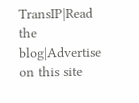TransIP|Read the blog|Advertise on this site